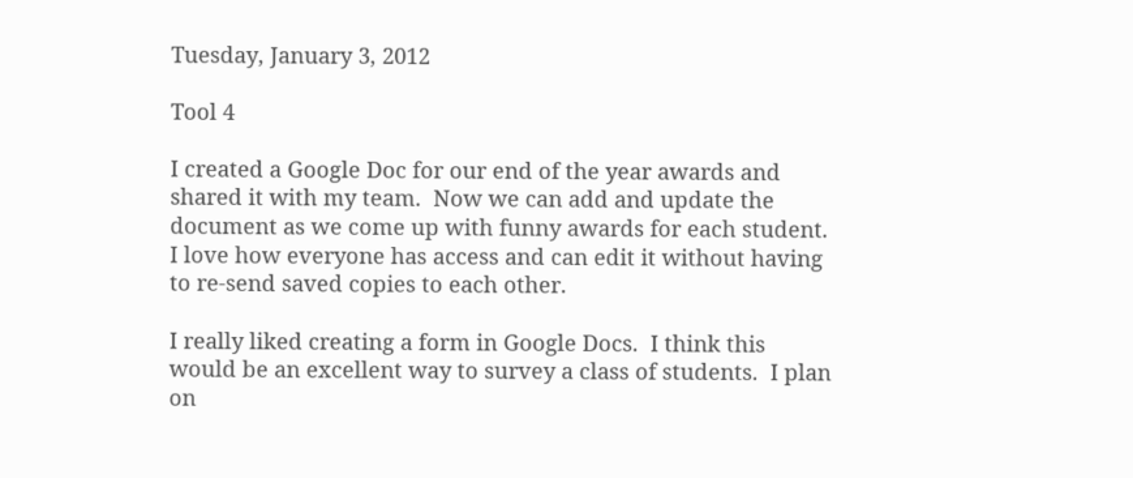Tuesday, January 3, 2012

Tool 4

I created a Google Doc for our end of the year awards and shared it with my team.  Now we can add and update the document as we come up with funny awards for each student.  I love how everyone has access and can edit it without having to re-send saved copies to each other.

I really liked creating a form in Google Docs.  I think this would be an excellent way to survey a class of students.  I plan on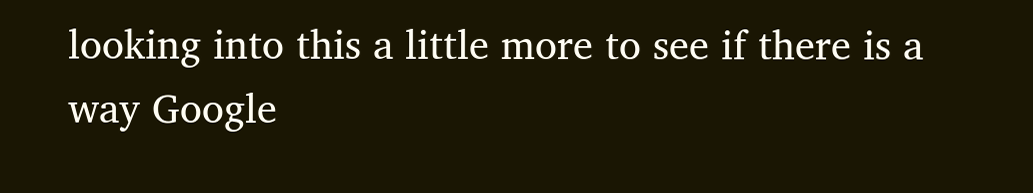looking into this a little more to see if there is a way Google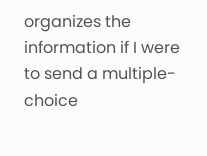organizes the information if I were to send a multiple-choice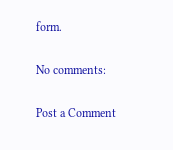form.

No comments:

Post a Comment